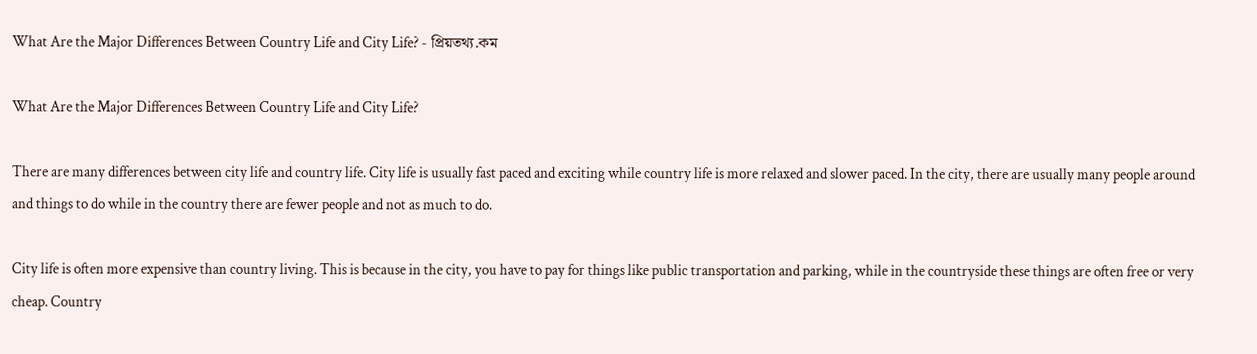What Are the Major Differences Between Country Life and City Life? - প্রিয়তথ্য.কম

What Are the Major Differences Between Country Life and City Life?

There are many differences between city life and country life. City life is usually fast paced and exciting while country life is more relaxed and slower paced. In the city, there are usually many people around and things to do while in the country there are fewer people and not as much to do.

City life is often more expensive than country living. This is because in the city, you have to pay for things like public transportation and parking, while in the countryside these things are often free or very cheap. Country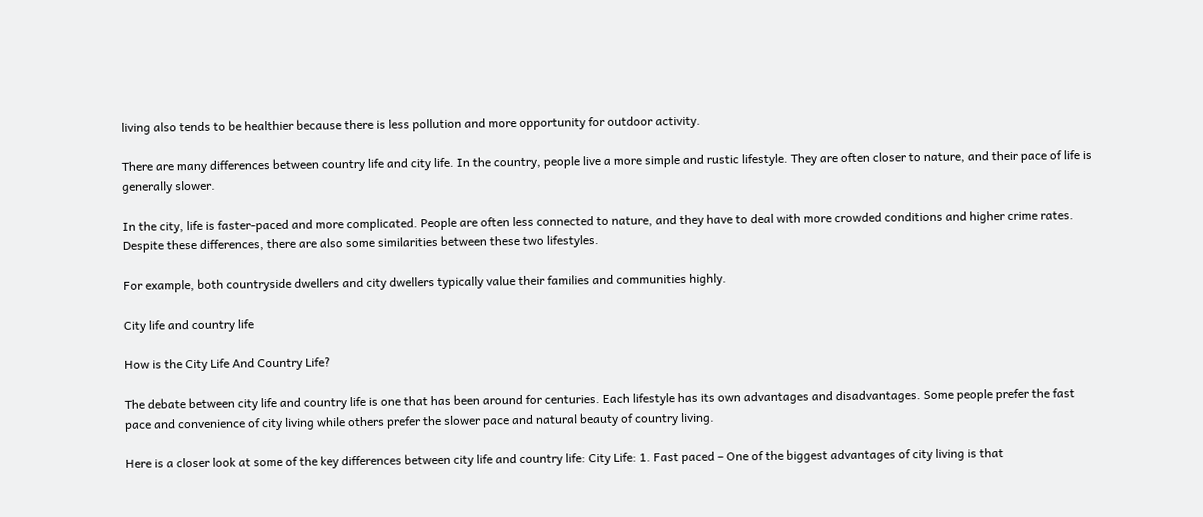living also tends to be healthier because there is less pollution and more opportunity for outdoor activity.

There are many differences between country life and city life. In the country, people live a more simple and rustic lifestyle. They are often closer to nature, and their pace of life is generally slower.

In the city, life is faster-paced and more complicated. People are often less connected to nature, and they have to deal with more crowded conditions and higher crime rates. Despite these differences, there are also some similarities between these two lifestyles.

For example, both countryside dwellers and city dwellers typically value their families and communities highly.

City life and country life

How is the City Life And Country Life?

The debate between city life and country life is one that has been around for centuries. Each lifestyle has its own advantages and disadvantages. Some people prefer the fast pace and convenience of city living while others prefer the slower pace and natural beauty of country living.

Here is a closer look at some of the key differences between city life and country life: City Life: 1. Fast paced – One of the biggest advantages of city living is that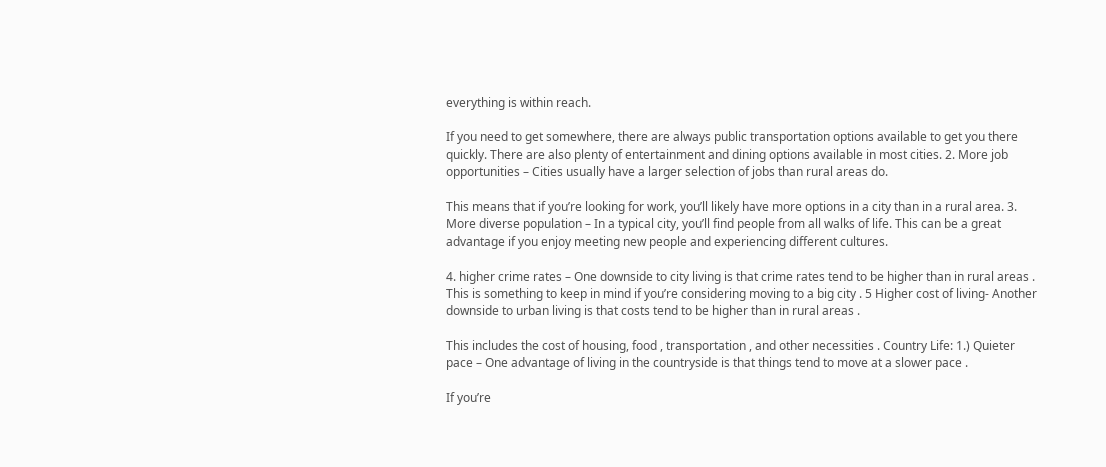everything is within reach.

If you need to get somewhere, there are always public transportation options available to get you there quickly. There are also plenty of entertainment and dining options available in most cities. 2. More job opportunities – Cities usually have a larger selection of jobs than rural areas do.

This means that if you’re looking for work, you’ll likely have more options in a city than in a rural area. 3. More diverse population – In a typical city, you’ll find people from all walks of life. This can be a great advantage if you enjoy meeting new people and experiencing different cultures.

4. higher crime rates – One downside to city living is that crime rates tend to be higher than in rural areas . This is something to keep in mind if you’re considering moving to a big city . 5 Higher cost of living- Another downside to urban living is that costs tend to be higher than in rural areas .

This includes the cost of housing, food , transportation , and other necessities . Country Life: 1.) Quieter pace – One advantage of living in the countryside is that things tend to move at a slower pace .

If you’re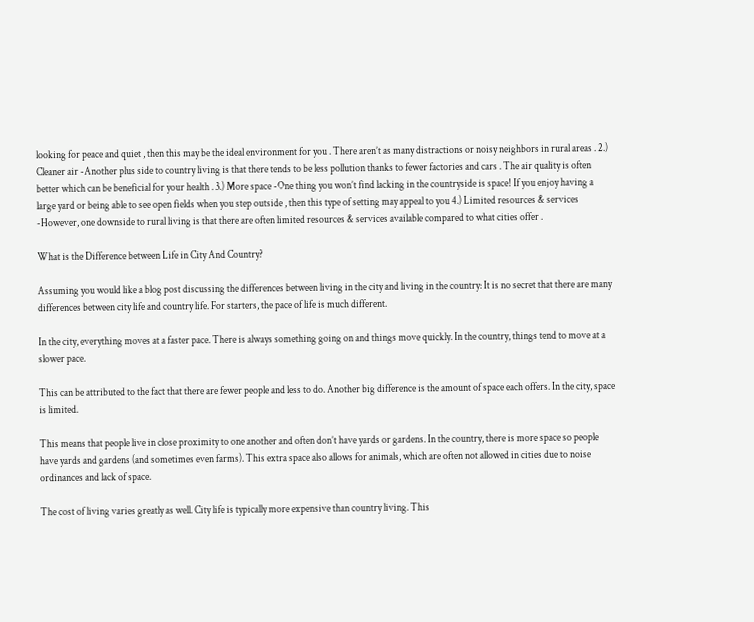looking for peace and quiet , then this may be the ideal environment for you . There aren’t as many distractions or noisy neighbors in rural areas . 2.) Cleaner air -Another plus side to country living is that there tends to be less pollution thanks to fewer factories and cars . The air quality is often better which can be beneficial for your health . 3.) More space -One thing you won’t find lacking in the countryside is space! If you enjoy having a large yard or being able to see open fields when you step outside , then this type of setting may appeal to you 4.) Limited resources & services -However, one downside to rural living is that there are often limited resources & services available compared to what cities offer .

What is the Difference between Life in City And Country?

Assuming you would like a blog post discussing the differences between living in the city and living in the country: It is no secret that there are many differences between city life and country life. For starters, the pace of life is much different.

In the city, everything moves at a faster pace. There is always something going on and things move quickly. In the country, things tend to move at a slower pace.

This can be attributed to the fact that there are fewer people and less to do. Another big difference is the amount of space each offers. In the city, space is limited.

This means that people live in close proximity to one another and often don’t have yards or gardens. In the country, there is more space so people have yards and gardens (and sometimes even farms). This extra space also allows for animals, which are often not allowed in cities due to noise ordinances and lack of space.

The cost of living varies greatly as well. City life is typically more expensive than country living. This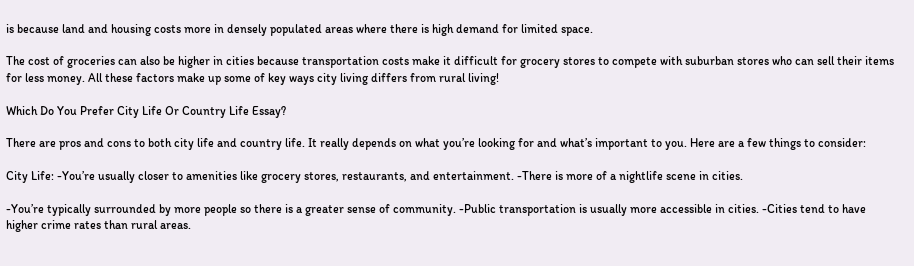is because land and housing costs more in densely populated areas where there is high demand for limited space.

The cost of groceries can also be higher in cities because transportation costs make it difficult for grocery stores to compete with suburban stores who can sell their items for less money. All these factors make up some of key ways city living differs from rural living!

Which Do You Prefer City Life Or Country Life Essay?

There are pros and cons to both city life and country life. It really depends on what you’re looking for and what’s important to you. Here are a few things to consider:

City Life: -You’re usually closer to amenities like grocery stores, restaurants, and entertainment. -There is more of a nightlife scene in cities.

-You’re typically surrounded by more people so there is a greater sense of community. -Public transportation is usually more accessible in cities. -Cities tend to have higher crime rates than rural areas.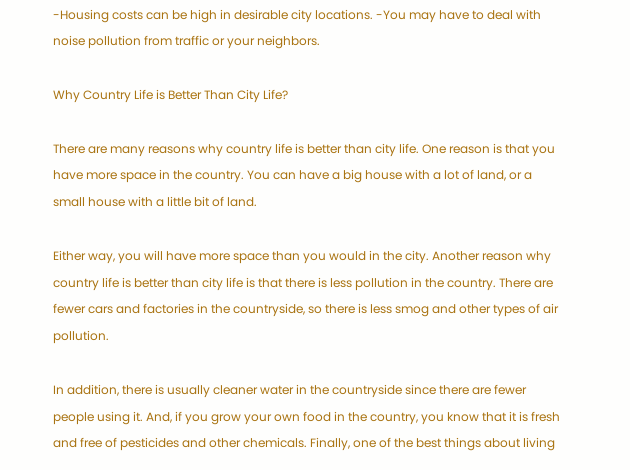-Housing costs can be high in desirable city locations. -You may have to deal with noise pollution from traffic or your neighbors.

Why Country Life is Better Than City Life?

There are many reasons why country life is better than city life. One reason is that you have more space in the country. You can have a big house with a lot of land, or a small house with a little bit of land.

Either way, you will have more space than you would in the city. Another reason why country life is better than city life is that there is less pollution in the country. There are fewer cars and factories in the countryside, so there is less smog and other types of air pollution.

In addition, there is usually cleaner water in the countryside since there are fewer people using it. And, if you grow your own food in the country, you know that it is fresh and free of pesticides and other chemicals. Finally, one of the best things about living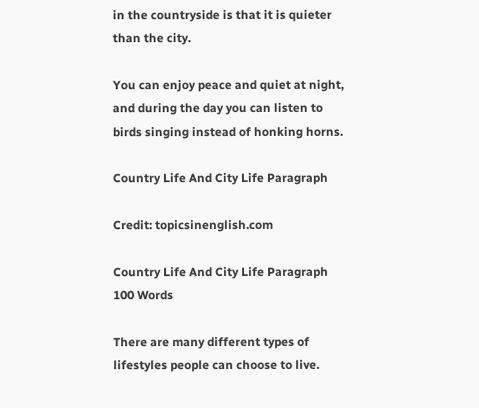in the countryside is that it is quieter than the city.

You can enjoy peace and quiet at night, and during the day you can listen to birds singing instead of honking horns.

Country Life And City Life Paragraph

Credit: topicsinenglish.com

Country Life And City Life Paragraph 100 Words

There are many different types of lifestyles people can choose to live.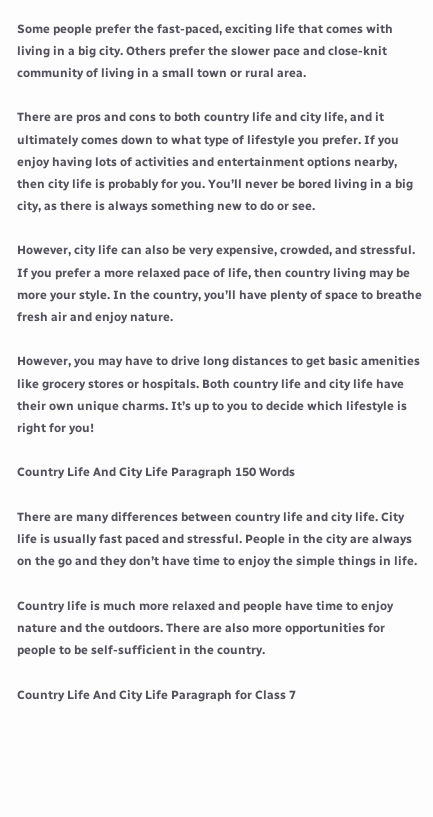Some people prefer the fast-paced, exciting life that comes with living in a big city. Others prefer the slower pace and close-knit community of living in a small town or rural area.

There are pros and cons to both country life and city life, and it ultimately comes down to what type of lifestyle you prefer. If you enjoy having lots of activities and entertainment options nearby, then city life is probably for you. You’ll never be bored living in a big city, as there is always something new to do or see.

However, city life can also be very expensive, crowded, and stressful. If you prefer a more relaxed pace of life, then country living may be more your style. In the country, you’ll have plenty of space to breathe fresh air and enjoy nature.

However, you may have to drive long distances to get basic amenities like grocery stores or hospitals. Both country life and city life have their own unique charms. It’s up to you to decide which lifestyle is right for you!

Country Life And City Life Paragraph 150 Words

There are many differences between country life and city life. City life is usually fast paced and stressful. People in the city are always on the go and they don’t have time to enjoy the simple things in life.

Country life is much more relaxed and people have time to enjoy nature and the outdoors. There are also more opportunities for people to be self-sufficient in the country.

Country Life And City Life Paragraph for Class 7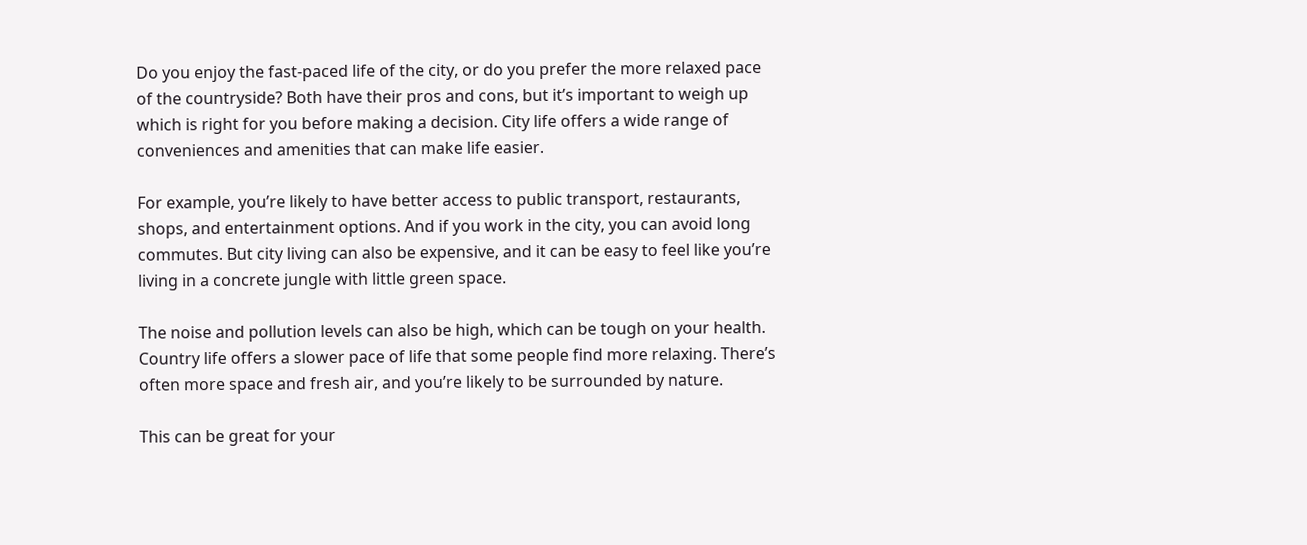Do you enjoy the fast-paced life of the city, or do you prefer the more relaxed pace of the countryside? Both have their pros and cons, but it’s important to weigh up which is right for you before making a decision. City life offers a wide range of conveniences and amenities that can make life easier.

For example, you’re likely to have better access to public transport, restaurants, shops, and entertainment options. And if you work in the city, you can avoid long commutes. But city living can also be expensive, and it can be easy to feel like you’re living in a concrete jungle with little green space.

The noise and pollution levels can also be high, which can be tough on your health. Country life offers a slower pace of life that some people find more relaxing. There’s often more space and fresh air, and you’re likely to be surrounded by nature.

This can be great for your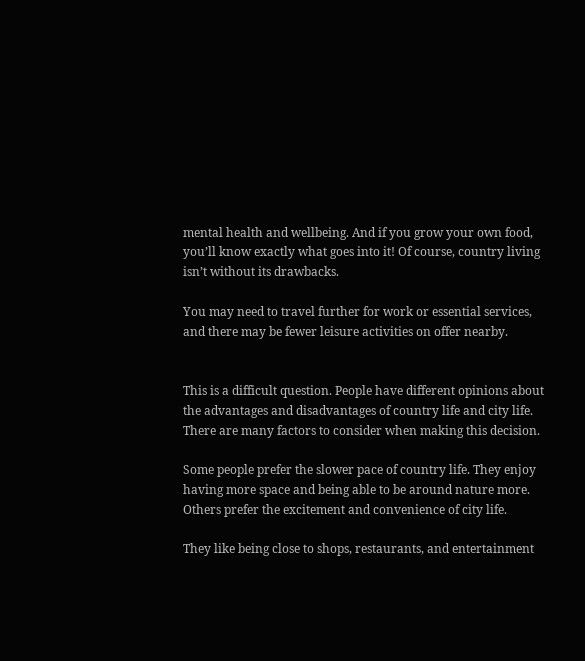mental health and wellbeing. And if you grow your own food, you’ll know exactly what goes into it! Of course, country living isn’t without its drawbacks.

You may need to travel further for work or essential services, and there may be fewer leisure activities on offer nearby.


This is a difficult question. People have different opinions about the advantages and disadvantages of country life and city life. There are many factors to consider when making this decision.

Some people prefer the slower pace of country life. They enjoy having more space and being able to be around nature more. Others prefer the excitement and convenience of city life.

They like being close to shops, restaurants, and entertainment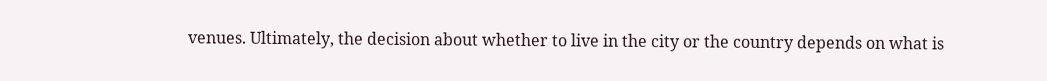venues. Ultimately, the decision about whether to live in the city or the country depends on what is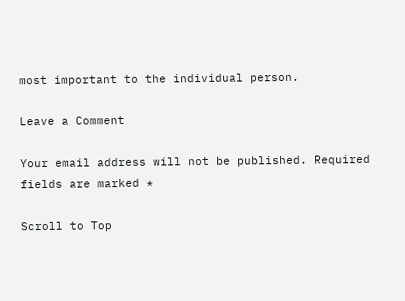most important to the individual person.

Leave a Comment

Your email address will not be published. Required fields are marked *

Scroll to Top